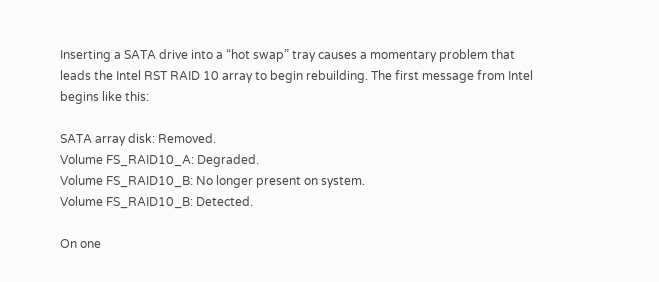Inserting a SATA drive into a “hot swap” tray causes a momentary problem that leads the Intel RST RAID 10 array to begin rebuilding. The first message from Intel begins like this:

SATA array disk: Removed.
Volume FS_RAID10_A: Degraded.
Volume FS_RAID10_B: No longer present on system.
Volume FS_RAID10_B: Detected.

On one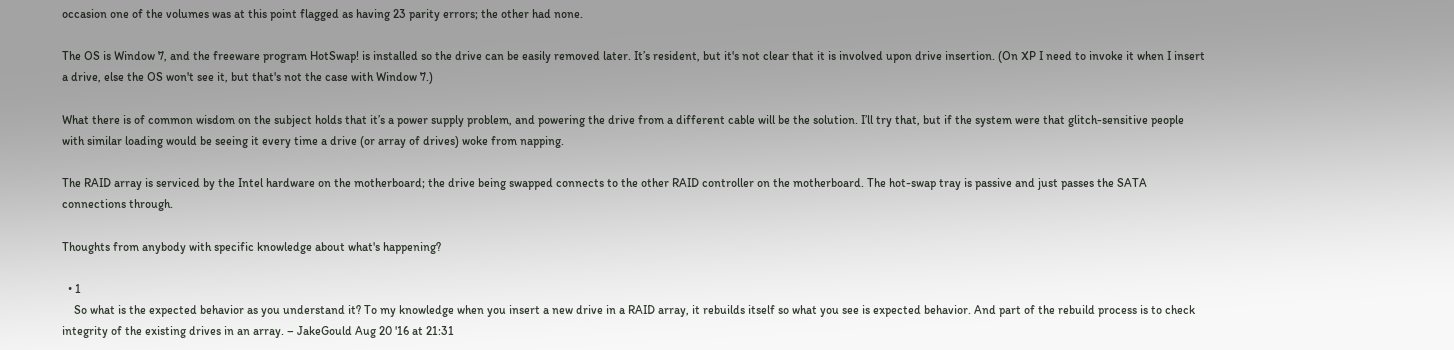occasion one of the volumes was at this point flagged as having 23 parity errors; the other had none.

The OS is Window 7, and the freeware program HotSwap! is installed so the drive can be easily removed later. It’s resident, but it's not clear that it is involved upon drive insertion. (On XP I need to invoke it when I insert a drive, else the OS won't see it, but that's not the case with Window 7.)

What there is of common wisdom on the subject holds that it’s a power supply problem, and powering the drive from a different cable will be the solution. I’ll try that, but if the system were that glitch-sensitive people with similar loading would be seeing it every time a drive (or array of drives) woke from napping.

The RAID array is serviced by the Intel hardware on the motherboard; the drive being swapped connects to the other RAID controller on the motherboard. The hot-swap tray is passive and just passes the SATA connections through.

Thoughts from anybody with specific knowledge about what's happening?

  • 1
    So what is the expected behavior as you understand it? To my knowledge when you insert a new drive in a RAID array, it rebuilds itself so what you see is expected behavior. And part of the rebuild process is to check integrity of the existing drives in an array. – JakeGould Aug 20 '16 at 21:31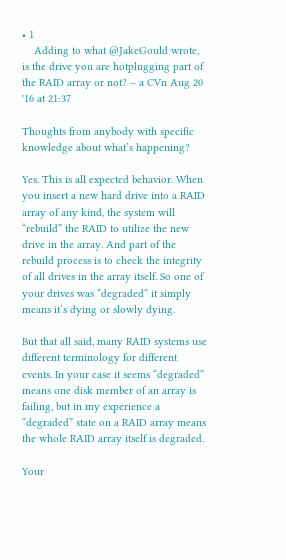• 1
    Adding to what @JakeGould wrote, is the drive you are hotplugging part of the RAID array or not? – a CVn Aug 20 '16 at 21:37

Thoughts from anybody with specific knowledge about what’s happening?

Yes. This is all expected behavior. When you insert a new hard drive into a RAID array of any kind, the system will “rebuild” the RAID to utilize the new drive in the array. And part of the rebuild process is to check the integrity of all drives in the array itself. So one of your drives was “degraded” it simply means it’s dying or slowly dying.

But that all said, many RAID systems use different terminology for different events. In your case it seems “degraded” means one disk member of an array is failing, but in my experience a “degraded” state on a RAID array means the whole RAID array itself is degraded.

Your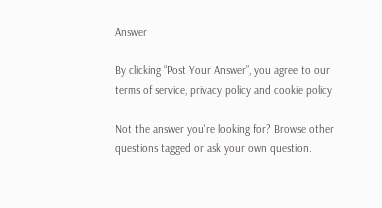Answer

By clicking “Post Your Answer”, you agree to our terms of service, privacy policy and cookie policy

Not the answer you're looking for? Browse other questions tagged or ask your own question.